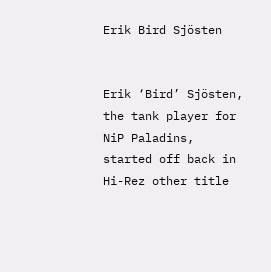Erik Bird Sjösten


Erik ‘Bird’ Sjösten, the tank player for NiP Paladins, started off back in Hi-Rez other title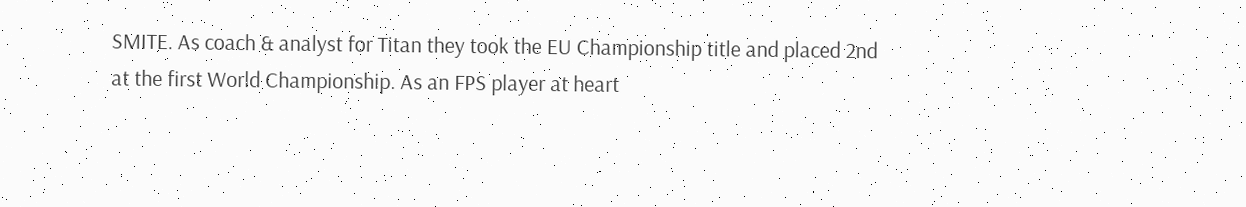SMITE. As coach & analyst for Titan they took the EU Championship title and placed 2nd at the first World Championship. As an FPS player at heart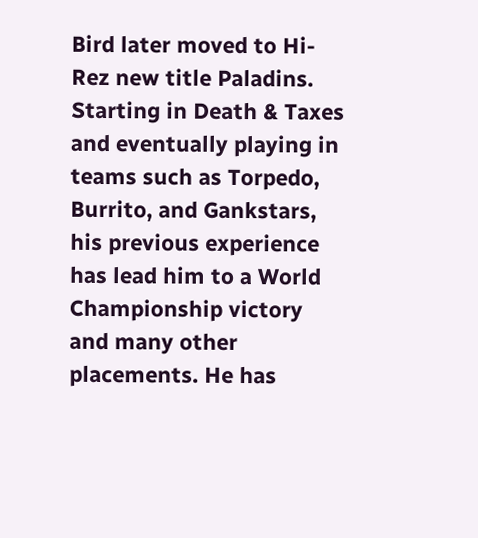Bird later moved to Hi-Rez new title Paladins. Starting in Death & Taxes and eventually playing in teams such as Torpedo, Burrito, and Gankstars, his previous experience has lead him to a World Championship victory and many other placements. He has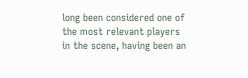long been considered one of the most relevant players in the scene, having been an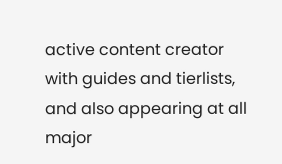active content creator with guides and tierlists, and also appearing at all major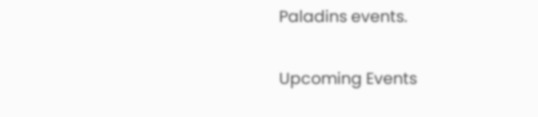Paladins events.

Upcoming Events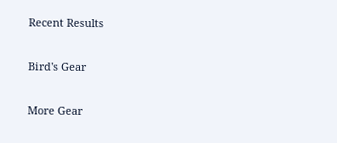Recent Results

Bird's Gear

More Gear